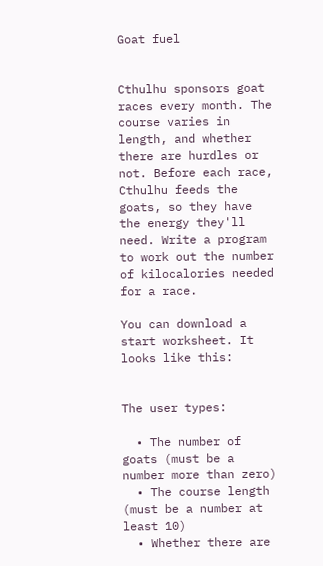Goat fuel


Cthulhu sponsors goat races every month. The course varies in length, and whether there are hurdles or not. Before each race, Cthulhu feeds the goats, so they have the energy they'll need. Write a program to work out the number of kilocalories needed for a race.

You can download a start worksheet. It looks like this:


The user types:

  • The number of goats (must be a number more than zero)
  • The course length (must be a number at least 10)
  • Whether there are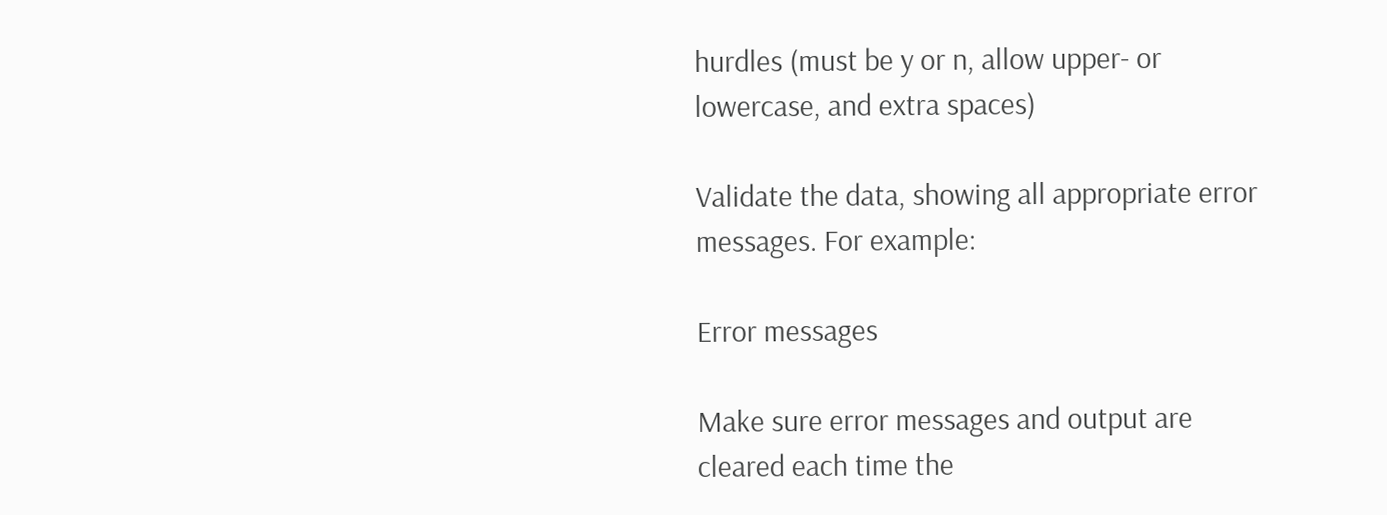hurdles (must be y or n, allow upper- or lowercase, and extra spaces)

Validate the data, showing all appropriate error messages. For example:

Error messages

Make sure error messages and output are cleared each time the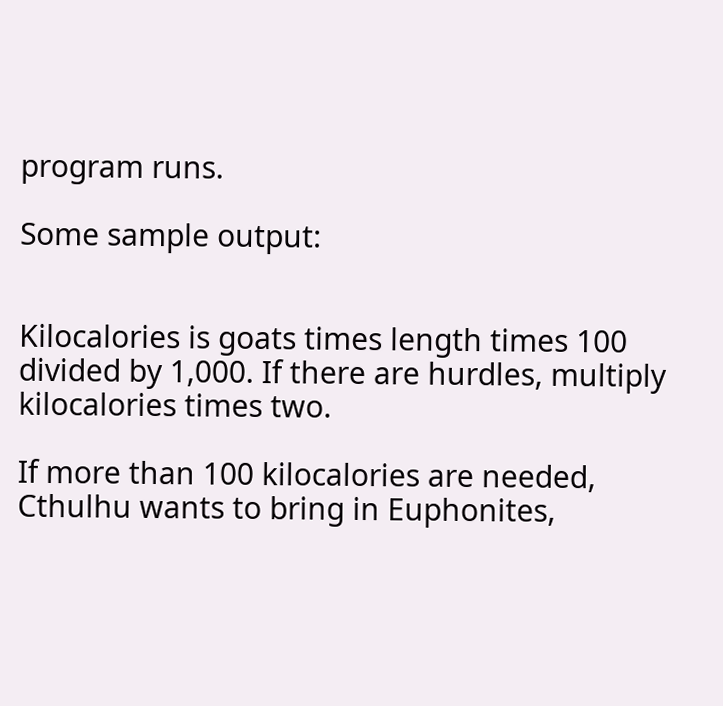program runs.

Some sample output:


Kilocalories is goats times length times 100 divided by 1,000. If there are hurdles, multiply kilocalories times two.

If more than 100 kilocalories are needed, Cthulhu wants to bring in Euphonites,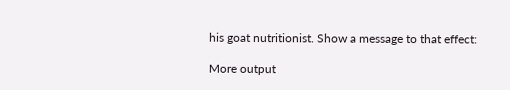his goat nutritionist. Show a message to that effect:

More output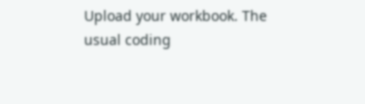Upload your workbook. The usual coding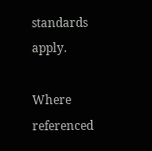standards apply.

Where referenced